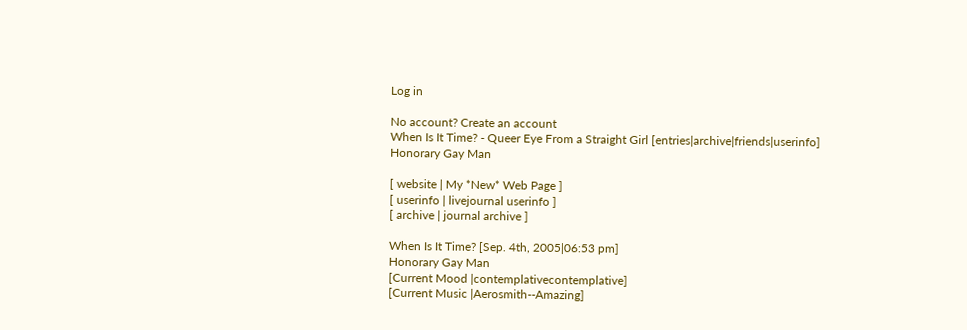Log in

No account? Create an account
When Is It Time? - Queer Eye From a Straight Girl [entries|archive|friends|userinfo]
Honorary Gay Man

[ website | My *New* Web Page ]
[ userinfo | livejournal userinfo ]
[ archive | journal archive ]

When Is It Time? [Sep. 4th, 2005|06:53 pm]
Honorary Gay Man
[Current Mood |contemplativecontemplative]
[Current Music |Aerosmith--Amazing]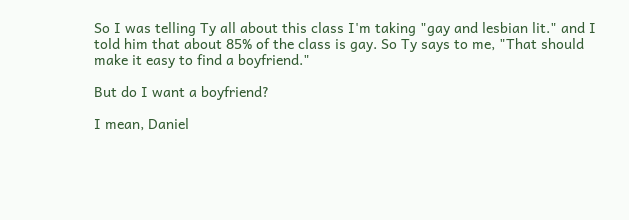So I was telling Ty all about this class I'm taking "gay and lesbian lit." and I told him that about 85% of the class is gay. So Ty says to me, "That should make it easy to find a boyfriend."

But do I want a boyfriend?

I mean, Daniel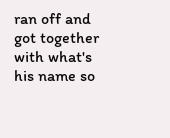ran off and got together with what's his name so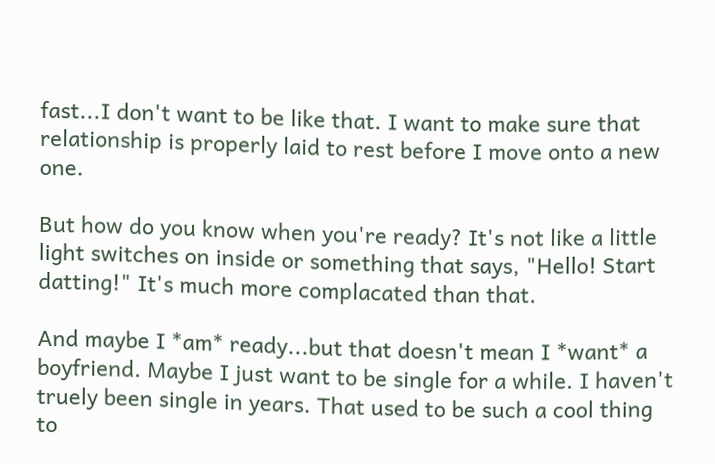fast...I don't want to be like that. I want to make sure that relationship is properly laid to rest before I move onto a new one.

But how do you know when you're ready? It's not like a little light switches on inside or something that says, "Hello! Start datting!" It's much more complacated than that.

And maybe I *am* ready...but that doesn't mean I *want* a boyfriend. Maybe I just want to be single for a while. I haven't truely been single in years. That used to be such a cool thing to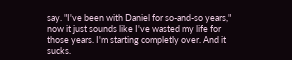say. "I've been with Daniel for so-and-so years," now it just sounds like I've wasted my life for those years. I'm starting completly over. And it sucks.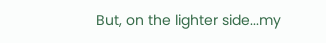But, on the lighter side...my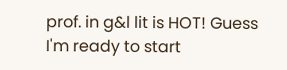prof. in g&l lit is HOT! Guess I'm ready to start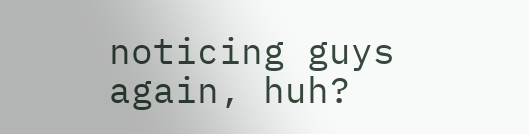noticing guys again, huh?